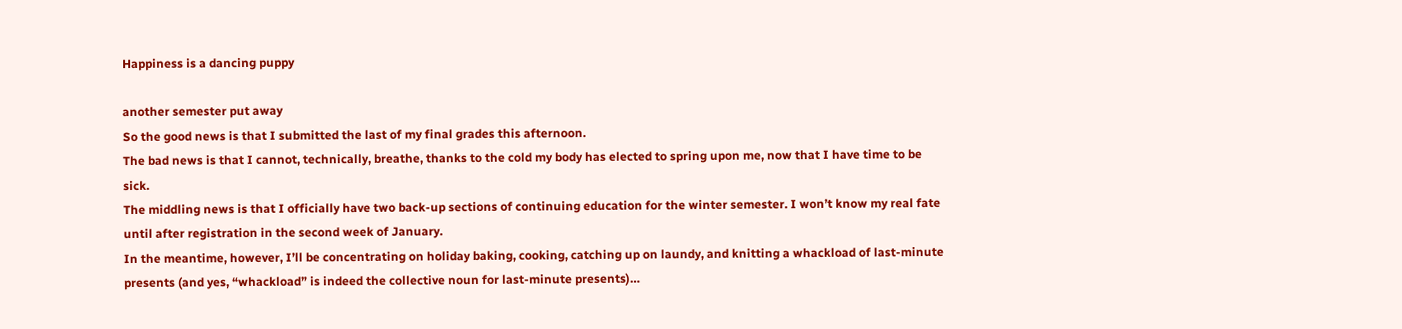Happiness is a dancing puppy

another semester put away
So the good news is that I submitted the last of my final grades this afternoon.
The bad news is that I cannot, technically, breathe, thanks to the cold my body has elected to spring upon me, now that I have time to be sick.
The middling news is that I officially have two back-up sections of continuing education for the winter semester. I won’t know my real fate until after registration in the second week of January.
In the meantime, however, I’ll be concentrating on holiday baking, cooking, catching up on laundy, and knitting a whackload of last-minute presents (and yes, “whackload” is indeed the collective noun for last-minute presents)…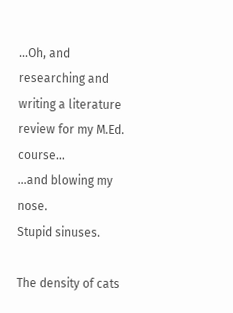…Oh, and researching and writing a literature review for my M.Ed. course…
…and blowing my nose.
Stupid sinuses.

The density of cats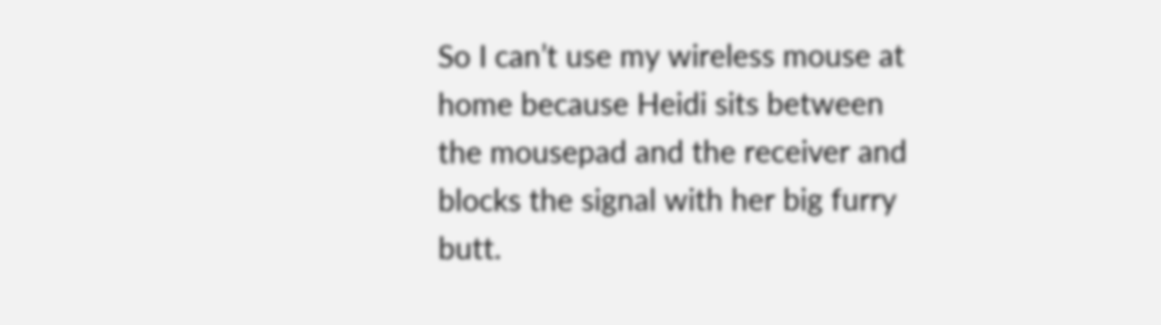So I can’t use my wireless mouse at home because Heidi sits between the mousepad and the receiver and blocks the signal with her big furry butt.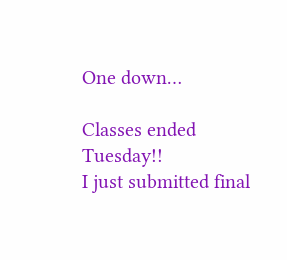One down…

Classes ended Tuesday!!
I just submitted final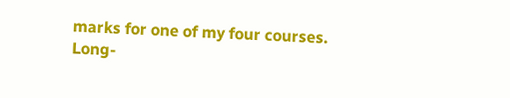marks for one of my four courses.
Long-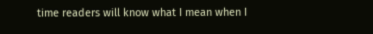time readers will know what I mean when I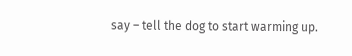say – tell the dog to start warming up.